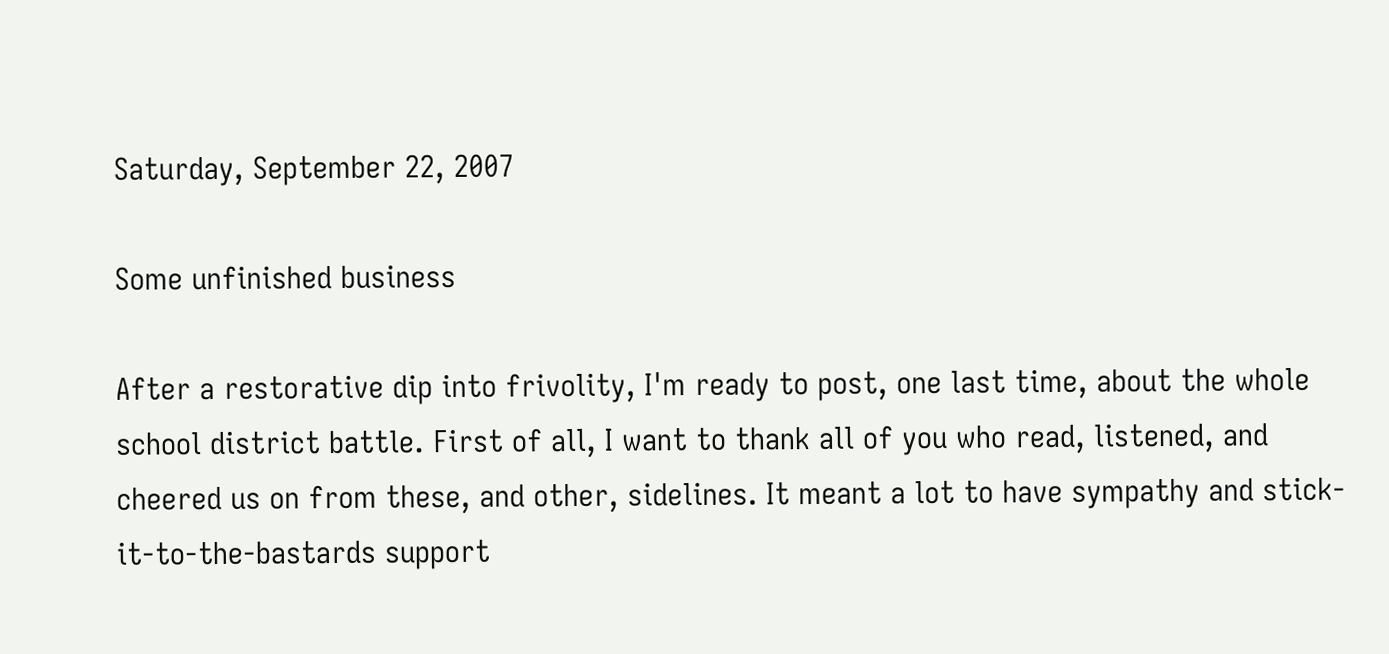Saturday, September 22, 2007

Some unfinished business

After a restorative dip into frivolity, I'm ready to post, one last time, about the whole school district battle. First of all, I want to thank all of you who read, listened, and cheered us on from these, and other, sidelines. It meant a lot to have sympathy and stick-it-to-the-bastards support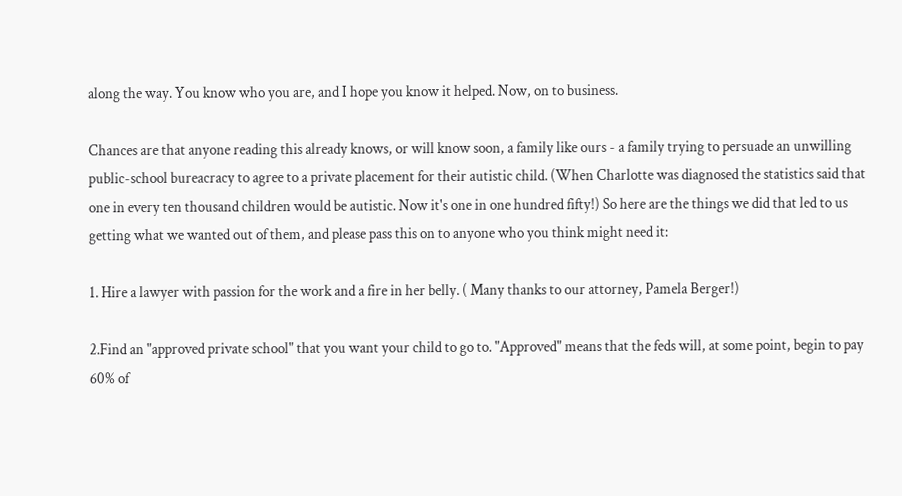along the way. You know who you are, and I hope you know it helped. Now, on to business.

Chances are that anyone reading this already knows, or will know soon, a family like ours - a family trying to persuade an unwilling public-school bureacracy to agree to a private placement for their autistic child. (When Charlotte was diagnosed the statistics said that one in every ten thousand children would be autistic. Now it's one in one hundred fifty!) So here are the things we did that led to us getting what we wanted out of them, and please pass this on to anyone who you think might need it:

1. Hire a lawyer with passion for the work and a fire in her belly. ( Many thanks to our attorney, Pamela Berger!)

2.Find an "approved private school" that you want your child to go to. "Approved" means that the feds will, at some point, begin to pay 60% of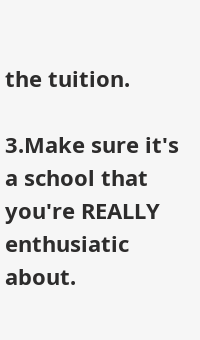the tuition.

3.Make sure it's a school that you're REALLY enthusiatic about.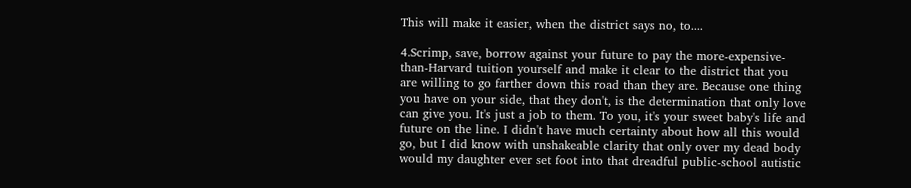This will make it easier, when the district says no, to....

4.Scrimp, save, borrow against your future to pay the more-expensive-than-Harvard tuition yourself and make it clear to the district that you are willing to go farther down this road than they are. Because one thing you have on your side, that they don't, is the determination that only love can give you. It's just a job to them. To you, it's your sweet baby's life and future on the line. I didn't have much certainty about how all this would go, but I did know with unshakeable clarity that only over my dead body would my daughter ever set foot into that dreadful public-school autistic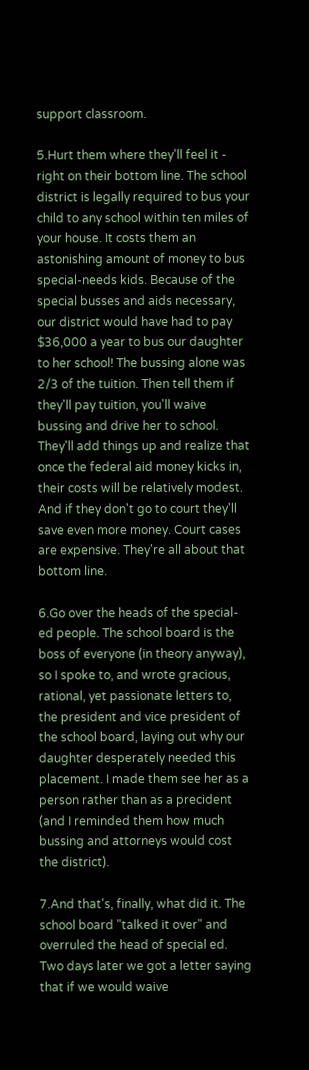support classroom.

5.Hurt them where they'll feel it - right on their bottom line. The school district is legally required to bus your child to any school within ten miles of your house. It costs them an astonishing amount of money to bus special-needs kids. Because of the special busses and aids necessary, our district would have had to pay $36,000 a year to bus our daughter to her school! The bussing alone was 2/3 of the tuition. Then tell them if they'll pay tuition, you'll waive bussing and drive her to school. They'll add things up and realize that once the federal aid money kicks in, their costs will be relatively modest. And if they don't go to court they'll save even more money. Court cases are expensive. They're all about that bottom line.

6.Go over the heads of the special-ed people. The school board is the boss of everyone (in theory anyway), so I spoke to, and wrote gracious, rational, yet passionate letters to, the president and vice president of the school board, laying out why our daughter desperately needed this placement. I made them see her as a person rather than as a precident (and I reminded them how much bussing and attorneys would cost the district).

7.And that's, finally, what did it. The school board "talked it over" and overruled the head of special ed. Two days later we got a letter saying that if we would waive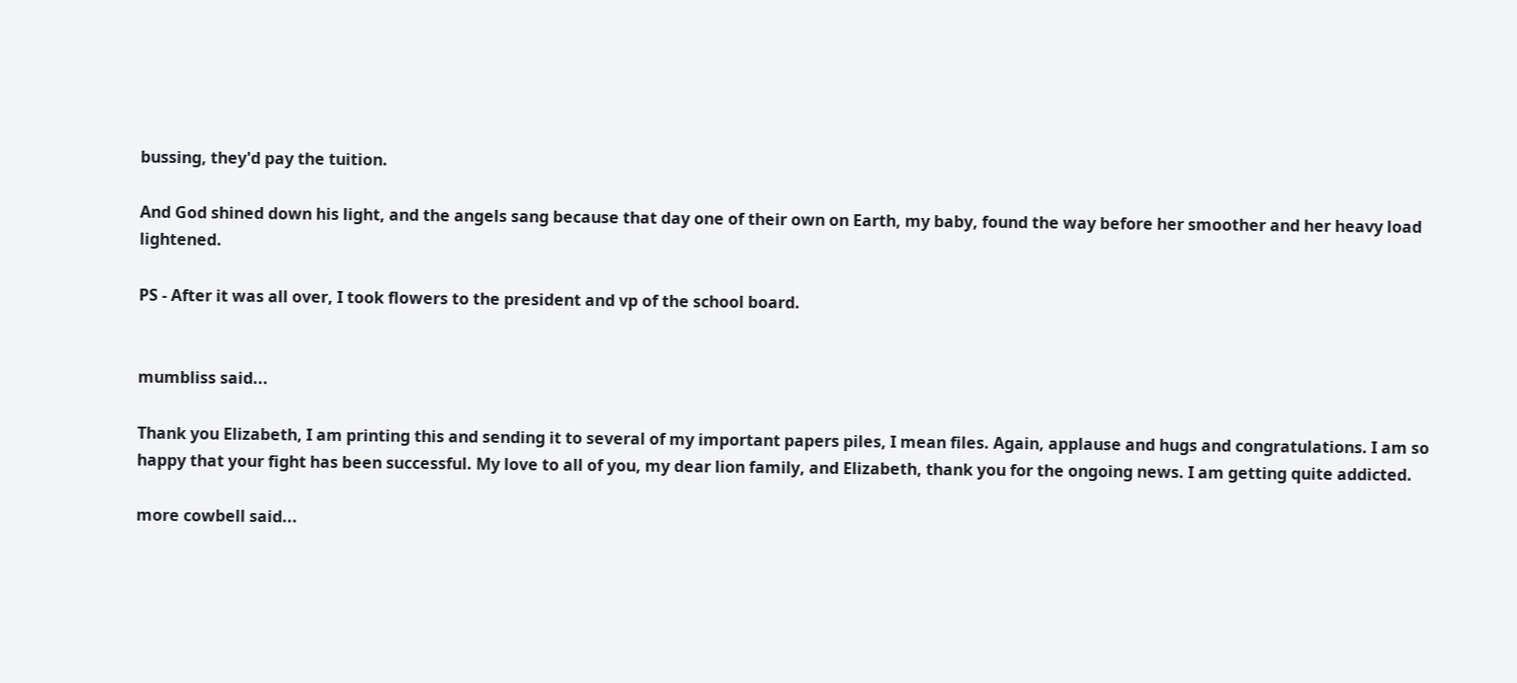bussing, they'd pay the tuition.

And God shined down his light, and the angels sang because that day one of their own on Earth, my baby, found the way before her smoother and her heavy load lightened.

PS - After it was all over, I took flowers to the president and vp of the school board.


mumbliss said...

Thank you Elizabeth, I am printing this and sending it to several of my important papers piles, I mean files. Again, applause and hugs and congratulations. I am so happy that your fight has been successful. My love to all of you, my dear lion family, and Elizabeth, thank you for the ongoing news. I am getting quite addicted.

more cowbell said...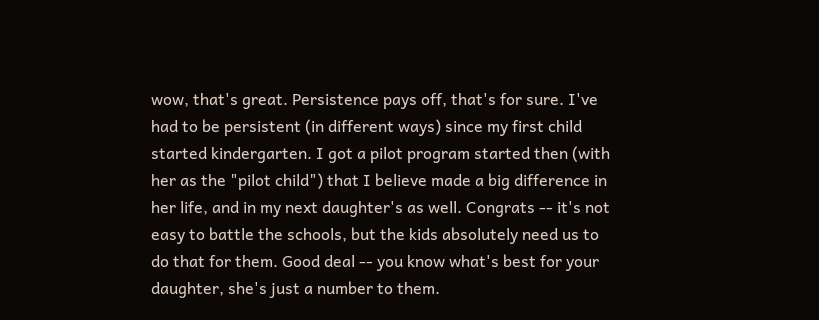wow, that's great. Persistence pays off, that's for sure. I've had to be persistent (in different ways) since my first child started kindergarten. I got a pilot program started then (with her as the "pilot child") that I believe made a big difference in her life, and in my next daughter's as well. Congrats -- it's not easy to battle the schools, but the kids absolutely need us to do that for them. Good deal -- you know what's best for your daughter, she's just a number to them.